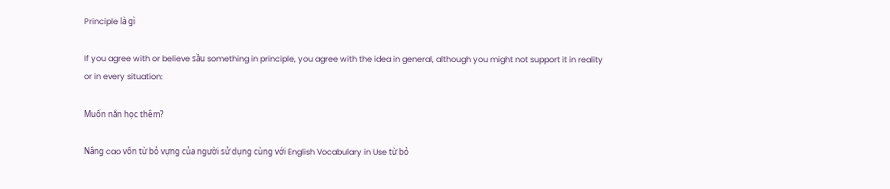Principle là gì

If you agree with or believe sầu something in principle, you agree with the idea in general, although you might not support it in reality or in every situation:

Muốn nắn học thêm?

Nâng cao vốn từ bỏ vựng của người sử dụng cùng với English Vocabulary in Use từ bỏ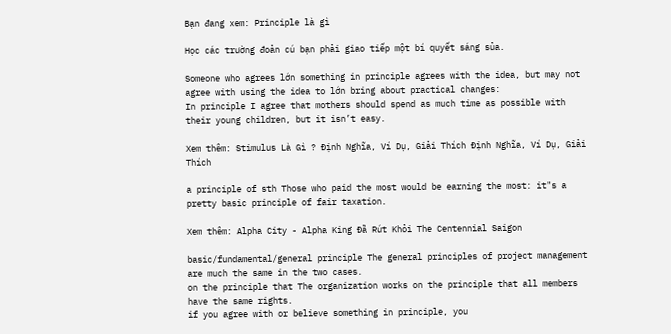Bạn đang xem: Principle là gì

Học các trường đoản cú bạn phải giao tiếp một bí quyết sáng sủa.

Someone who agrees lớn something in principle agrees with the idea, but may not agree with using the idea to lớn bring about practical changes:
In principle I agree that mothers should spend as much time as possible with their young children, but it isn’t easy.

Xem thêm: Stimulus Là Gì ? Định Nghĩa, Ví Dụ, Giải Thích Định Nghĩa, Ví Dụ, Giải Thích

a principle of sth Those who paid the most would be earning the most: it"s a pretty basic principle of fair taxation.

Xem thêm: Alpha City - Alpha King Đã Rút Khỏi The Centennial Saigon

basic/fundamental/general principle The general principles of project management are much the same in the two cases.
on the principle that The organization works on the principle that all members have the same rights.
if you agree with or believe something in principle, you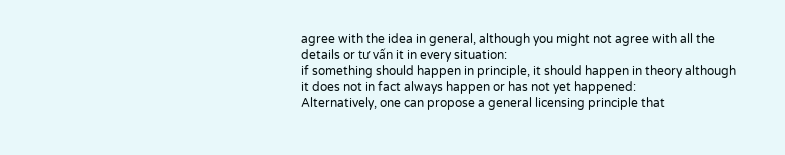agree with the idea in general, although you might not agree with all the details or tư vấn it in every situation:
if something should happen in principle, it should happen in theory although it does not in fact always happen or has not yet happened:
Alternatively, one can propose a general licensing principle that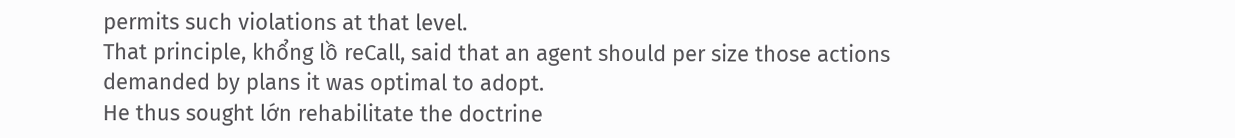permits such violations at that level.
That principle, khổng lồ reCall, said that an agent should per size those actions demanded by plans it was optimal to adopt.
He thus sought lớn rehabilitate the doctrine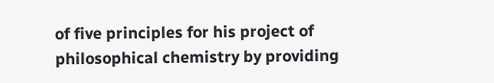of five principles for his project of philosophical chemistry by providing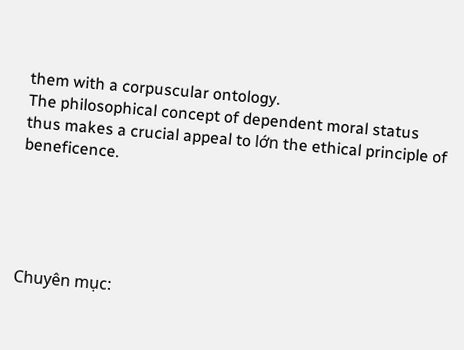them with a corpuscular ontology.
The philosophical concept of dependent moral status thus makes a crucial appeal to lớn the ethical principle of beneficence.





Chuyên mục: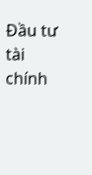Đầu tư tài chính